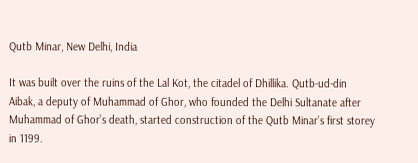Qutb Minar, New Delhi, India

It was built over the ruins of the Lal Kot, the citadel of Dhillika. Qutb-ud-din Aibak, a deputy of Muhammad of Ghor, who founded the Delhi Sultanate after Muhammad of Ghor’s death, started construction of the Qutb Minar’s first storey in 1199.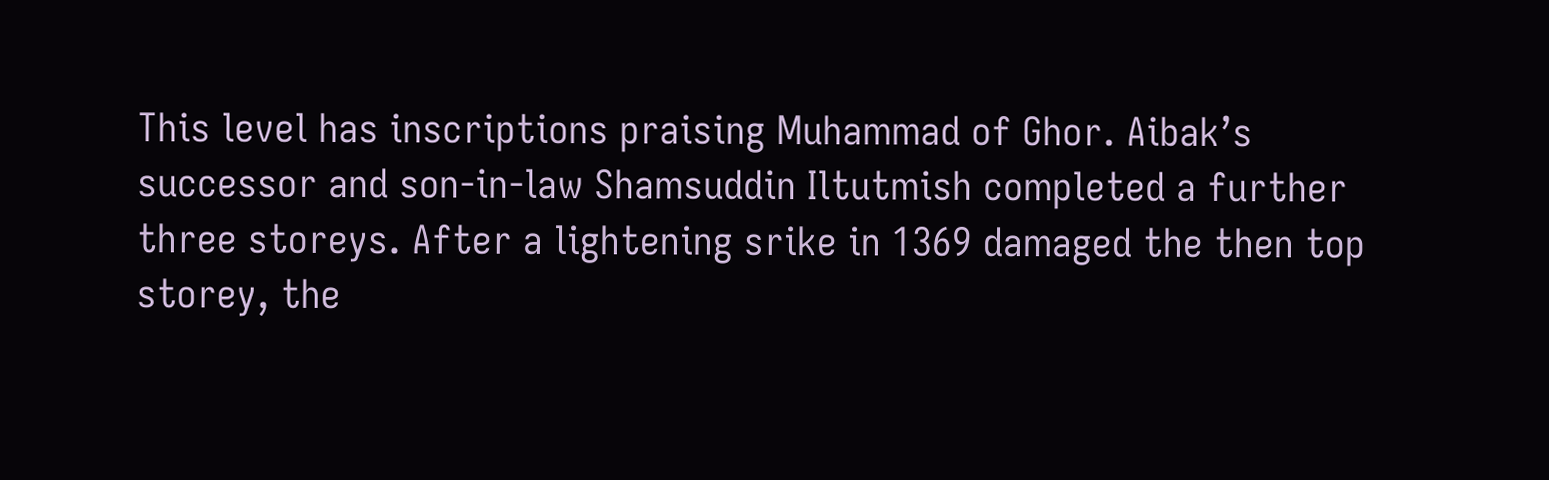This level has inscriptions praising Muhammad of Ghor. Aibak’s successor and son-in-law Shamsuddin Iltutmish completed a further three storeys. After a lightening srike in 1369 damaged the then top storey, the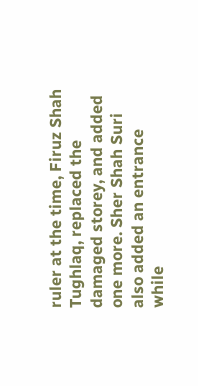ruler at the time, Firuz Shah Tughlaq, replaced the damaged storey, and added one more. Sher Shah Suri also added an entrance while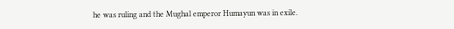he was ruling and the Mughal emperor Humayun was in exile.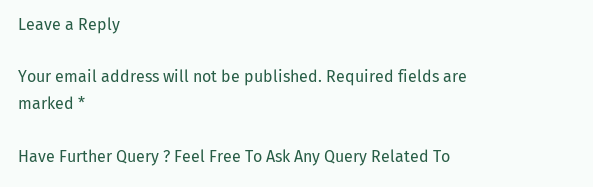Leave a Reply

Your email address will not be published. Required fields are marked *

Have Further Query ? Feel Free To Ask Any Query Related To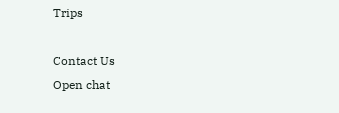Trips

Contact Us
Open chat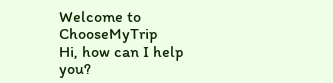Welcome to ChooseMyTrip
Hi, how can I help you?